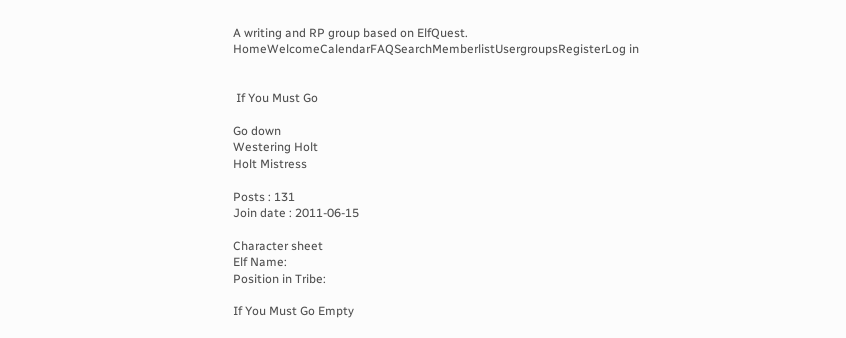A writing and RP group based on ElfQuest.
HomeWelcomeCalendarFAQSearchMemberlistUsergroupsRegisterLog in


 If You Must Go

Go down
Westering Holt
Holt Mistress

Posts : 131
Join date : 2011-06-15

Character sheet
Elf Name:
Position in Tribe:

If You Must Go Empty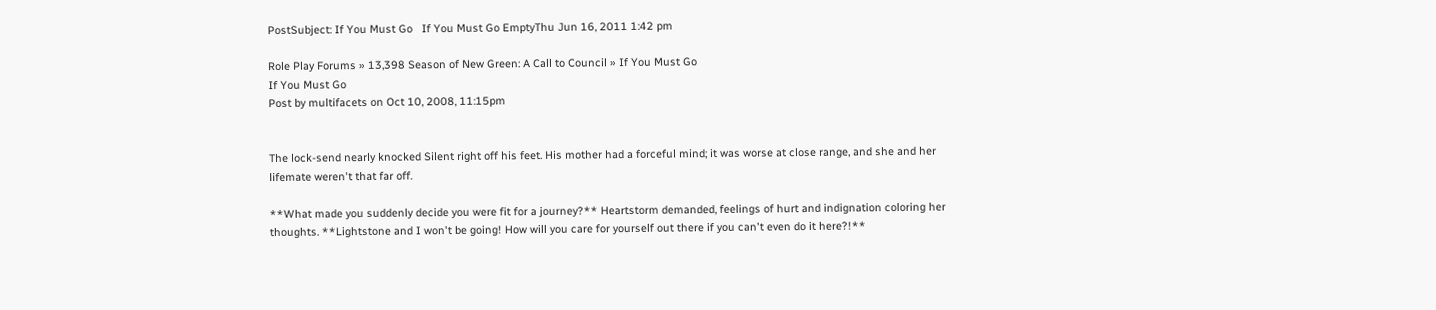PostSubject: If You Must Go   If You Must Go EmptyThu Jun 16, 2011 1:42 pm

Role Play Forums » 13,398 Season of New Green: A Call to Council » If You Must Go
If You Must Go
Post by multifacets on Oct 10, 2008, 11:15pm


The lock-send nearly knocked Silent right off his feet. His mother had a forceful mind; it was worse at close range, and she and her lifemate weren't that far off.

**What made you suddenly decide you were fit for a journey?** Heartstorm demanded, feelings of hurt and indignation coloring her thoughts. **Lightstone and I won't be going! How will you care for yourself out there if you can't even do it here?!**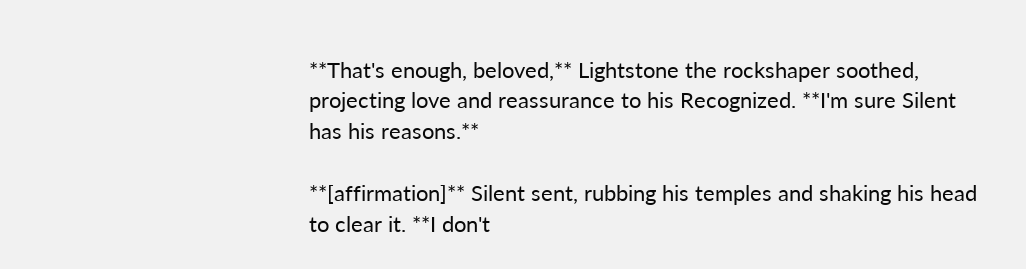**That's enough, beloved,** Lightstone the rockshaper soothed, projecting love and reassurance to his Recognized. **I'm sure Silent has his reasons.**

**[affirmation]** Silent sent, rubbing his temples and shaking his head to clear it. **I don't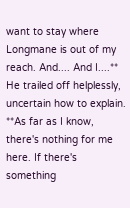want to stay where Longmane is out of my reach. And.... And I....** He trailed off helplessly, uncertain how to explain. **As far as I know, there's nothing for me here. If there's something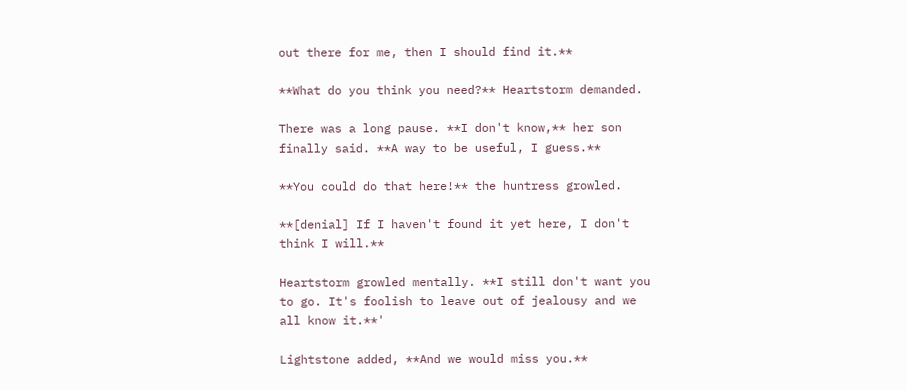out there for me, then I should find it.**

**What do you think you need?** Heartstorm demanded.

There was a long pause. **I don't know,** her son finally said. **A way to be useful, I guess.**

**You could do that here!** the huntress growled.

**[denial] If I haven't found it yet here, I don't think I will.**

Heartstorm growled mentally. **I still don't want you to go. It's foolish to leave out of jealousy and we all know it.**'

Lightstone added, **And we would miss you.**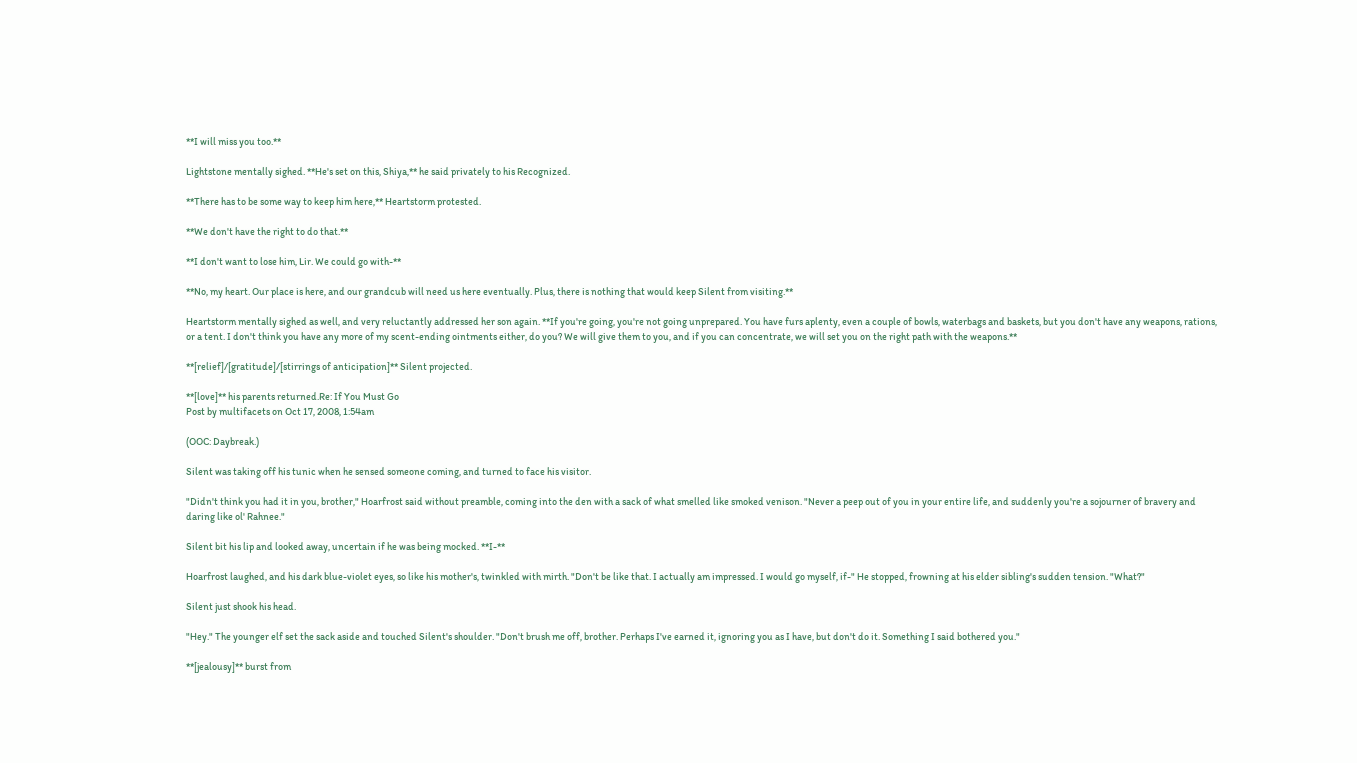**I will miss you too.**

Lightstone mentally sighed. **He's set on this, Shiya,** he said privately to his Recognized.

**There has to be some way to keep him here,** Heartstorm protested.

**We don't have the right to do that.**

**I don't want to lose him, Lir. We could go with-**

**No, my heart. Our place is here, and our grandcub will need us here eventually. Plus, there is nothing that would keep Silent from visiting.**

Heartstorm mentally sighed as well, and very reluctantly addressed her son again. **If you're going, you're not going unprepared. You have furs aplenty, even a couple of bowls, waterbags and baskets, but you don't have any weapons, rations, or a tent. I don't think you have any more of my scent-ending ointments either, do you? We will give them to you, and if you can concentrate, we will set you on the right path with the weapons.**

**[relief]/[gratitude]/[stirrings of anticipation]** Silent projected.

**[love]** his parents returned.Re: If You Must Go
Post by multifacets on Oct 17, 2008, 1:54am

(OOC: Daybreak.)

Silent was taking off his tunic when he sensed someone coming, and turned to face his visitor.

"Didn't think you had it in you, brother," Hoarfrost said without preamble, coming into the den with a sack of what smelled like smoked venison. "Never a peep out of you in your entire life, and suddenly you're a sojourner of bravery and daring like ol' Rahnee."

Silent bit his lip and looked away, uncertain if he was being mocked. **I-**

Hoarfrost laughed, and his dark blue-violet eyes, so like his mother's, twinkled with mirth. "Don't be like that. I actually am impressed. I would go myself, if-" He stopped, frowning at his elder sibling's sudden tension. "What?"

Silent just shook his head.

"Hey." The younger elf set the sack aside and touched Silent's shoulder. "Don't brush me off, brother. Perhaps I've earned it, ignoring you as I have, but don't do it. Something I said bothered you."

**[jealousy]** burst from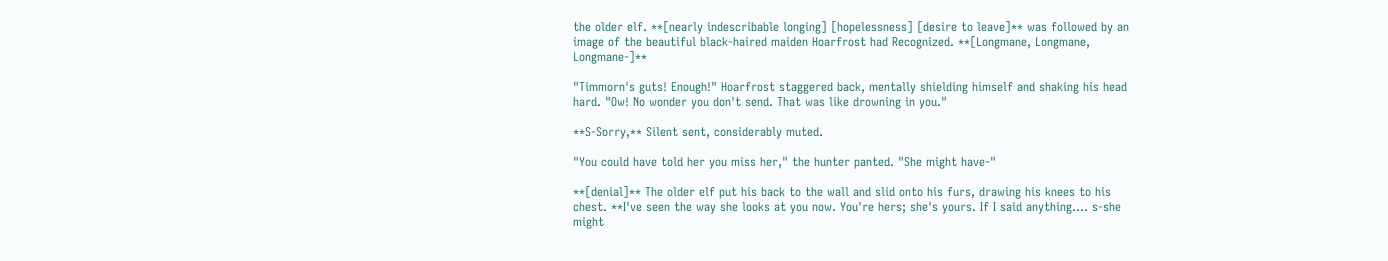the older elf. **[nearly indescribable longing] [hopelessness] [desire to leave]** was followed by an image of the beautiful black-haired maiden Hoarfrost had Recognized. **[Longmane, Longmane, Longmane-]**

"Timmorn's guts! Enough!" Hoarfrost staggered back, mentally shielding himself and shaking his head hard. "Ow! No wonder you don't send. That was like drowning in you."

**S-Sorry,** Silent sent, considerably muted.

"You could have told her you miss her," the hunter panted. "She might have-"

**[denial]** The older elf put his back to the wall and slid onto his furs, drawing his knees to his chest. **I've seen the way she looks at you now. You're hers; she's yours. If I said anything.... s-she might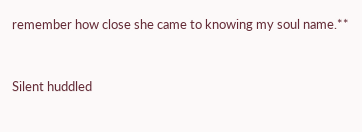remember how close she came to knowing my soul name.**


Silent huddled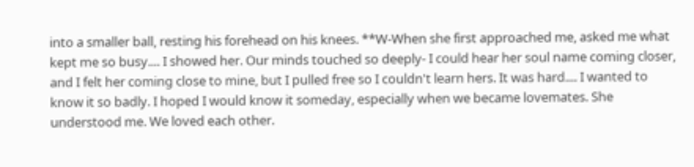into a smaller ball, resting his forehead on his knees. **W-When she first approached me, asked me what kept me so busy.... I showed her. Our minds touched so deeply- I could hear her soul name coming closer, and I felt her coming close to mine, but I pulled free so I couldn't learn hers. It was hard.... I wanted to know it so badly. I hoped I would know it someday, especially when we became lovemates. She understood me. We loved each other.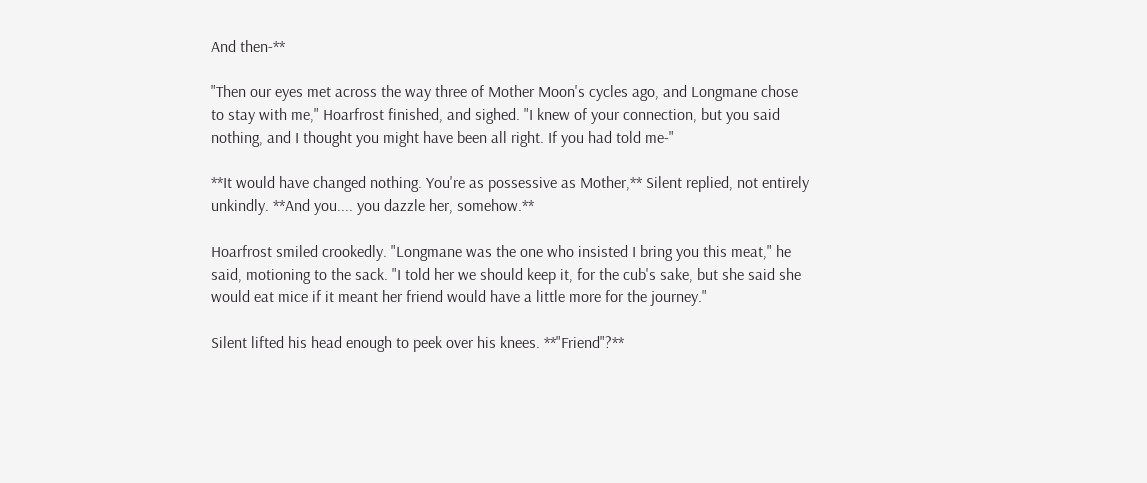And then-**

"Then our eyes met across the way three of Mother Moon's cycles ago, and Longmane chose to stay with me," Hoarfrost finished, and sighed. "I knew of your connection, but you said nothing, and I thought you might have been all right. If you had told me-"

**It would have changed nothing. You're as possessive as Mother,** Silent replied, not entirely unkindly. **And you.... you dazzle her, somehow.**

Hoarfrost smiled crookedly. "Longmane was the one who insisted I bring you this meat," he said, motioning to the sack. "I told her we should keep it, for the cub's sake, but she said she would eat mice if it meant her friend would have a little more for the journey."

Silent lifted his head enough to peek over his knees. **"Friend"?**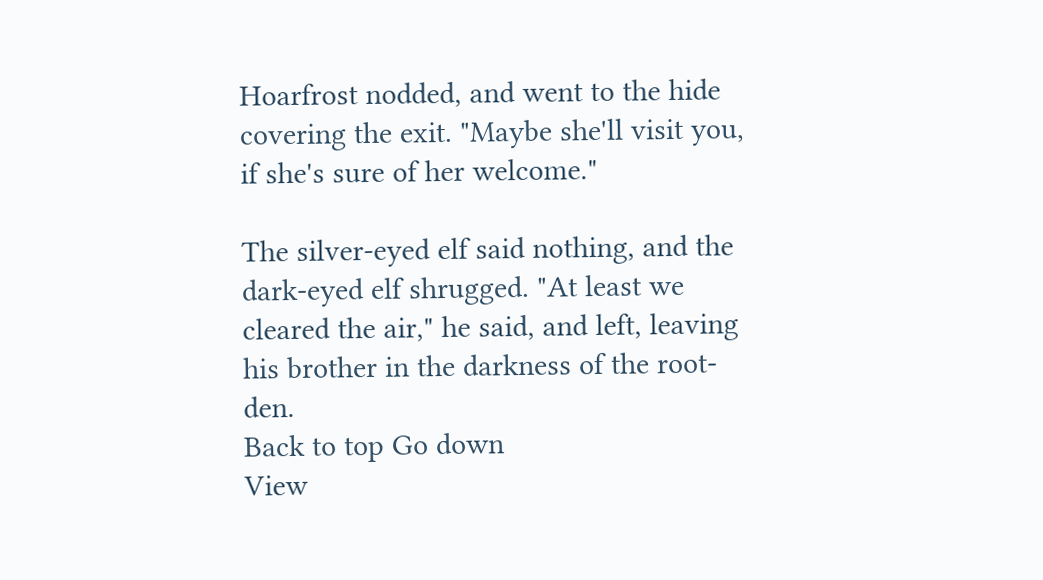Hoarfrost nodded, and went to the hide covering the exit. "Maybe she'll visit you, if she's sure of her welcome."

The silver-eyed elf said nothing, and the dark-eyed elf shrugged. "At least we cleared the air," he said, and left, leaving his brother in the darkness of the root-den.
Back to top Go down
View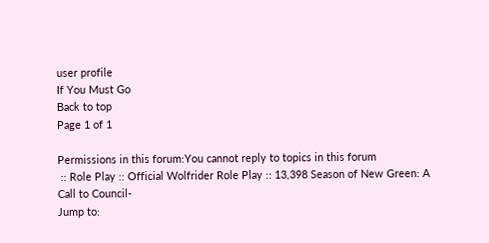user profile
If You Must Go
Back to top
Page 1 of 1

Permissions in this forum:You cannot reply to topics in this forum
 :: Role Play :: Official Wolfrider Role Play :: 13,398 Season of New Green: A Call to Council-
Jump to: